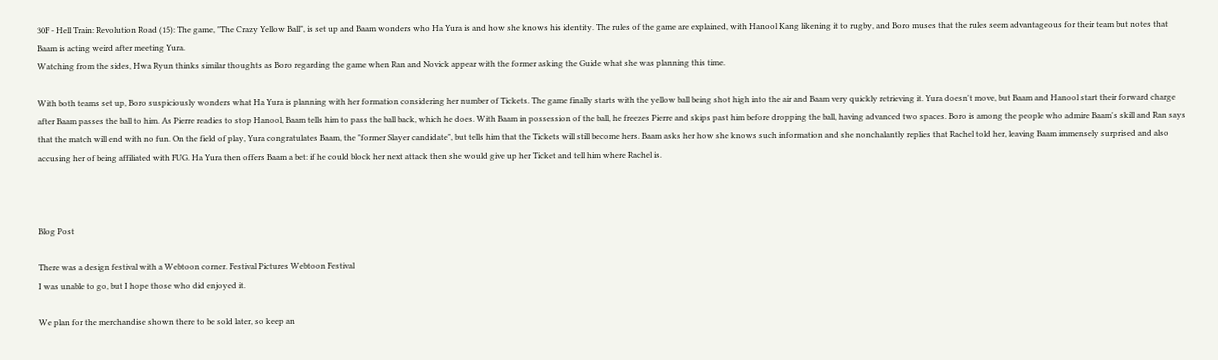30F - Hell Train: Revolution Road (15): The game, "The Crazy Yellow Ball", is set up and Baam wonders who Ha Yura is and how she knows his identity. The rules of the game are explained, with Hanool Kang likening it to rugby, and Boro muses that the rules seem advantageous for their team but notes that Baam is acting weird after meeting Yura.
Watching from the sides, Hwa Ryun thinks similar thoughts as Boro regarding the game when Ran and Novick appear with the former asking the Guide what she was planning this time.

With both teams set up, Boro suspiciously wonders what Ha Yura is planning with her formation considering her number of Tickets. The game finally starts with the yellow ball being shot high into the air and Baam very quickly retrieving it. Yura doesn't move, but Baam and Hanool start their forward charge after Baam passes the ball to him. As Pierre readies to stop Hanool, Baam tells him to pass the ball back, which he does. With Baam in possession of the ball, he freezes Pierre and skips past him before dropping the ball, having advanced two spaces. Boro is among the people who admire Baam's skill and Ran says that the match will end with no fun. On the field of play, Yura congratulates Baam, the "former Slayer candidate", but tells him that the Tickets will still become hers. Baam asks her how she knows such information and she nonchalantly replies that Rachel told her, leaving Baam immensely surprised and also accusing her of being affiliated with FUG. Ha Yura then offers Baam a bet: if he could block her next attack then she would give up her Ticket and tell him where Rachel is.



Blog Post

There was a design festival with a Webtoon corner. Festival Pictures Webtoon Festival
I was unable to go, but I hope those who did enjoyed it.

We plan for the merchandise shown there to be sold later, so keep an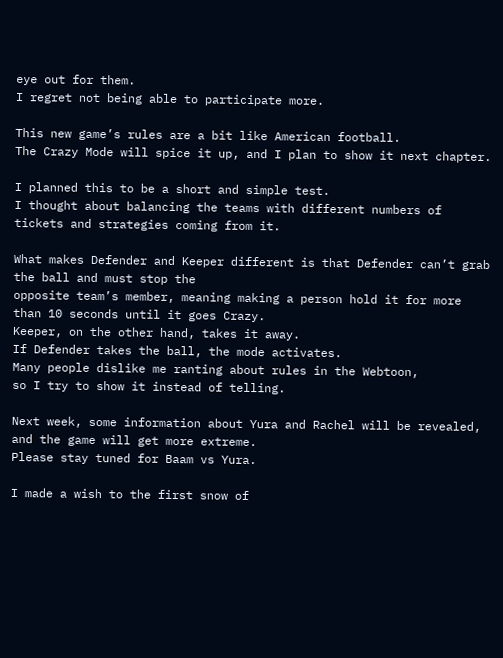eye out for them.
I regret not being able to participate more.

This new game’s rules are a bit like American football.
The Crazy Mode will spice it up, and I plan to show it next chapter.

I planned this to be a short and simple test.
I thought about balancing the teams with different numbers of tickets and strategies coming from it.

What makes Defender and Keeper different is that Defender can’t grab the ball and must stop the
opposite team’s member, meaning making a person hold it for more than 10 seconds until it goes Crazy.
Keeper, on the other hand, takes it away.
If Defender takes the ball, the mode activates.
Many people dislike me ranting about rules in the Webtoon,
so I try to show it instead of telling.

Next week, some information about Yura and Rachel will be revealed,
and the game will get more extreme.
Please stay tuned for Baam vs Yura.

I made a wish to the first snow of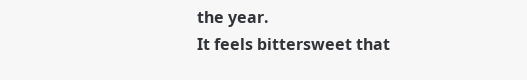the year.
It feels bittersweet that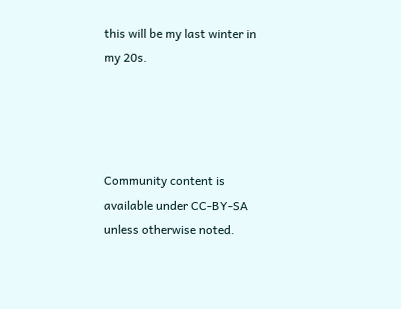this will be my last winter in my 20s.




Community content is available under CC-BY-SA unless otherwise noted.